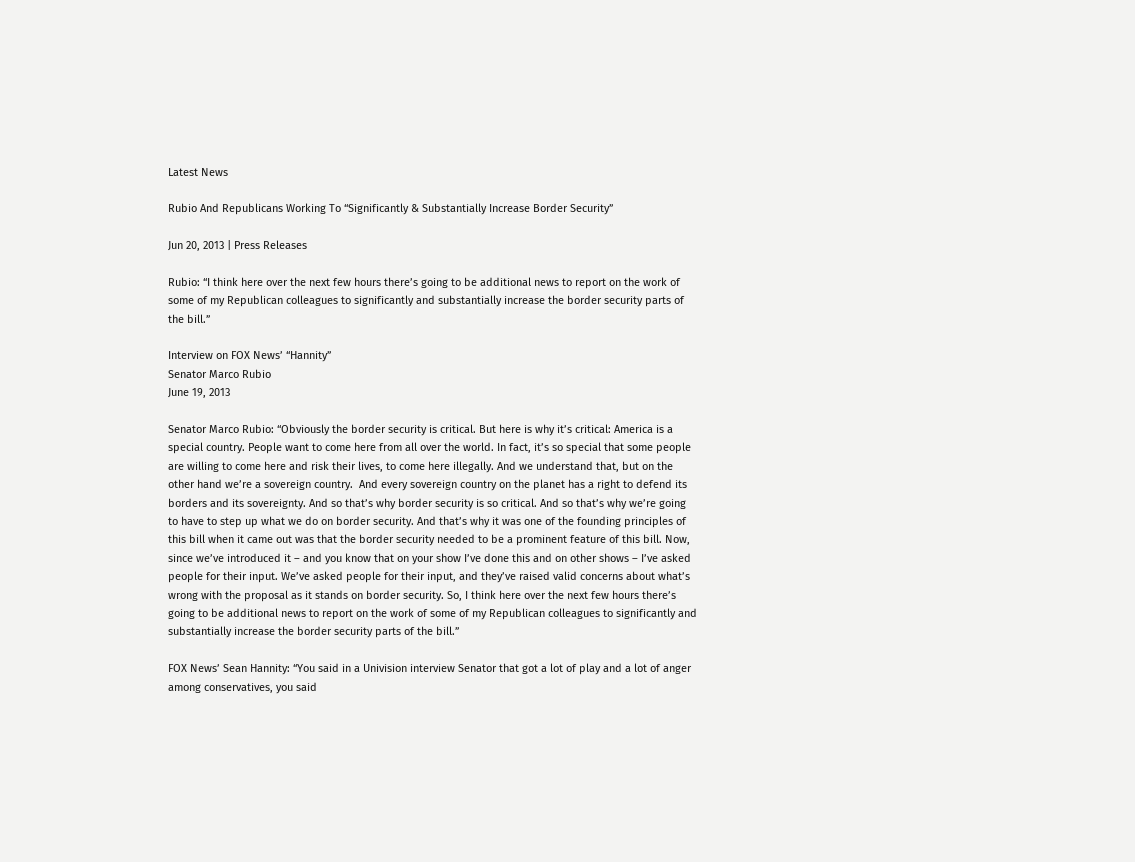Latest News

Rubio And Republicans Working To “Significantly & Substantially Increase Border Security”

Jun 20, 2013 | Press Releases

Rubio: “I think here over the next few hours there’s going to be additional news to report on the work of some of my Republican colleagues to significantly and substantially increase the border security parts of the bill.”

Interview on FOX News’ “Hannity”
Senator Marco Rubio
June 19, 2013

Senator Marco Rubio: “Obviously the border security is critical. But here is why it’s critical: America is a special country. People want to come here from all over the world. In fact, it’s so special that some people are willing to come here and risk their lives, to come here illegally. And we understand that, but on the other hand we’re a sovereign country.  And every sovereign country on the planet has a right to defend its borders and its sovereignty. And so that’s why border security is so critical. And so that’s why we’re going to have to step up what we do on border security. And that’s why it was one of the founding principles of this bill when it came out was that the border security needed to be a prominent feature of this bill. Now, since we’ve introduced it – and you know that on your show I’ve done this and on other shows – I’ve asked people for their input. We’ve asked people for their input, and they’ve raised valid concerns about what’s wrong with the proposal as it stands on border security. So, I think here over the next few hours there’s going to be additional news to report on the work of some of my Republican colleagues to significantly and substantially increase the border security parts of the bill.”

FOX News’ Sean Hannity: “You said in a Univision interview Senator that got a lot of play and a lot of anger among conservatives, you said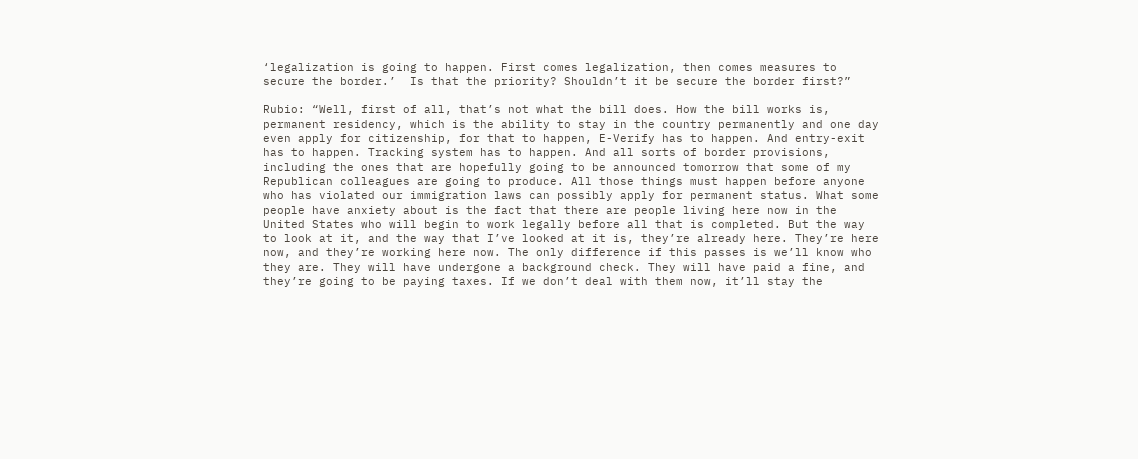‘legalization is going to happen. First comes legalization, then comes measures to secure the border.’  Is that the priority? Shouldn’t it be secure the border first?”

Rubio: “Well, first of all, that’s not what the bill does. How the bill works is, permanent residency, which is the ability to stay in the country permanently and one day even apply for citizenship, for that to happen, E-Verify has to happen. And entry-exit has to happen. Tracking system has to happen. And all sorts of border provisions, including the ones that are hopefully going to be announced tomorrow that some of my Republican colleagues are going to produce. All those things must happen before anyone who has violated our immigration laws can possibly apply for permanent status. What some people have anxiety about is the fact that there are people living here now in the United States who will begin to work legally before all that is completed. But the way to look at it, and the way that I’ve looked at it is, they’re already here. They’re here now, and they’re working here now. The only difference if this passes is we’ll know who they are. They will have undergone a background check. They will have paid a fine, and they’re going to be paying taxes. If we don’t deal with them now, it’ll stay the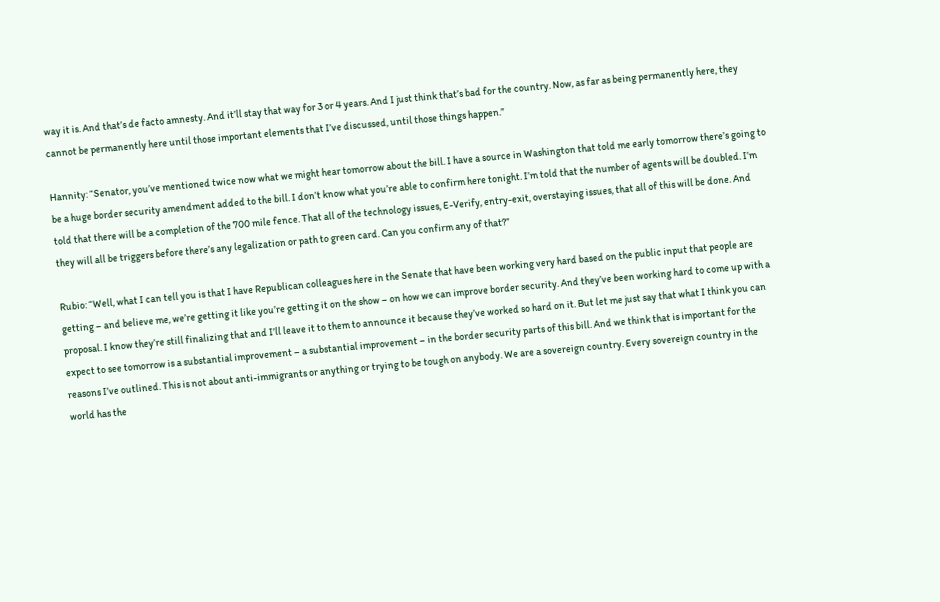way it is. And that’s de facto amnesty. And it’ll stay that way for 3 or 4 years. And I just think that’s bad for the country. Now, as far as being permanently here, they cannot be permanently here until those important elements that I’ve discussed, until those things happen.”

Hannity: “Senator, you’ve mentioned twice now what we might hear tomorrow about the bill. I have a source in Washington that told me early tomorrow there’s going to be a huge border security amendment added to the bill. I don’t know what you’re able to confirm here tonight. I’m told that the number of agents will be doubled. I’m told that there will be a completion of the 700 mile fence. That all of the technology issues, E-Verify, entry-exit, overstaying issues, that all of this will be done. And they will all be triggers before there’s any legalization or path to green card. Can you confirm any of that?”

Rubio: “Well, what I can tell you is that I have Republican colleagues here in the Senate that have been working very hard based on the public input that people are getting – and believe me, we’re getting it like you’re getting it on the show – on how we can improve border security. And they’ve been working hard to come up with a proposal. I know they’re still finalizing that and I’ll leave it to them to announce it because they’ve worked so hard on it. But let me just say that what I think you can expect to see tomorrow is a substantial improvement – a substantial improvement – in the border security parts of this bill. And we think that is important for the reasons I’ve outlined. This is not about anti-immigrants or anything or trying to be tough on anybody. We are a sovereign country. Every sovereign country in the world has the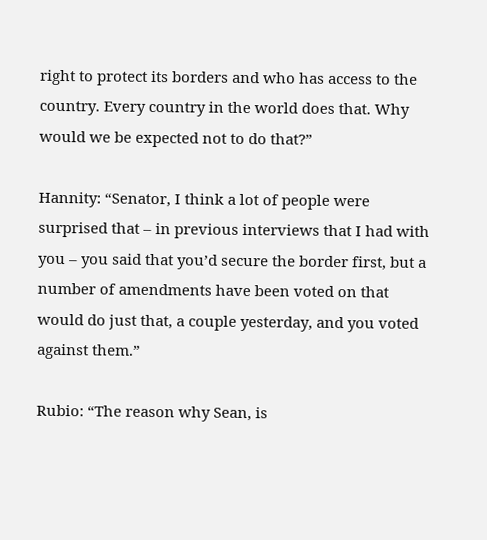right to protect its borders and who has access to the country. Every country in the world does that. Why would we be expected not to do that?”

Hannity: “Senator, I think a lot of people were surprised that – in previous interviews that I had with you – you said that you’d secure the border first, but a number of amendments have been voted on that would do just that, a couple yesterday, and you voted against them.”

Rubio: “The reason why Sean, is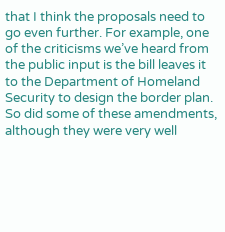that I think the proposals need to go even further. For example, one of the criticisms we’ve heard from the public input is the bill leaves it to the Department of Homeland Security to design the border plan. So did some of these amendments, although they were very well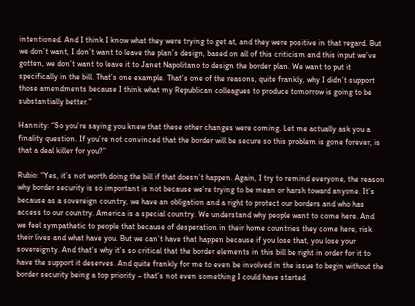intentioned. And I think I know what they were trying to get at, and they were positive in that regard. But we don’t want, I don’t want to leave the plan’s design, based on all of this criticism and this input we’ve gotten, we don’t want to leave it to Janet Napolitano to design the border plan. We want to put it specifically in the bill. That’s one example. That’s one of the reasons, quite frankly, why I didn’t support those amendments because I think what my Republican colleagues to produce tomorrow is going to be substantially better.”

Hannity: “So you’re saying you knew that these other changes were coming. Let me actually ask you a finality question. If you’re not convinced that the border will be secure so this problem is gone forever, is that a deal killer for you?”

Rubio: “Yes, it’s not worth doing the bill if that doesn’t happen. Again, I try to remind everyone, the reason why border security is so important is not because we’re trying to be mean or harsh toward anyone. It’s because as a sovereign country, we have an obligation and a right to protect our borders and who has access to our country. America is a special country. We understand why people want to come here. And we feel sympathetic to people that because of desperation in their home countries they come here, risk their lives and what have you. But we can’t have that happen because if you lose that, you lose your sovereignty. And that’s why it’s so critical that the border elements in this bill be right in order for it to have the support it deserves. And quite frankly for me to even be involved in the issue to begin without the border security being a top priority – that’s not even something I could have started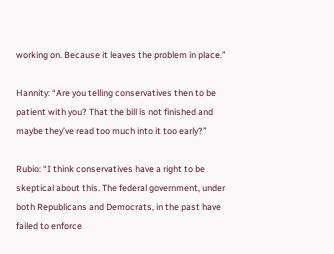working on. Because it leaves the problem in place.”

Hannity: “Are you telling conservatives then to be patient with you? That the bill is not finished and maybe they’ve read too much into it too early?”

Rubio: “I think conservatives have a right to be skeptical about this. The federal government, under both Republicans and Democrats, in the past have failed to enforce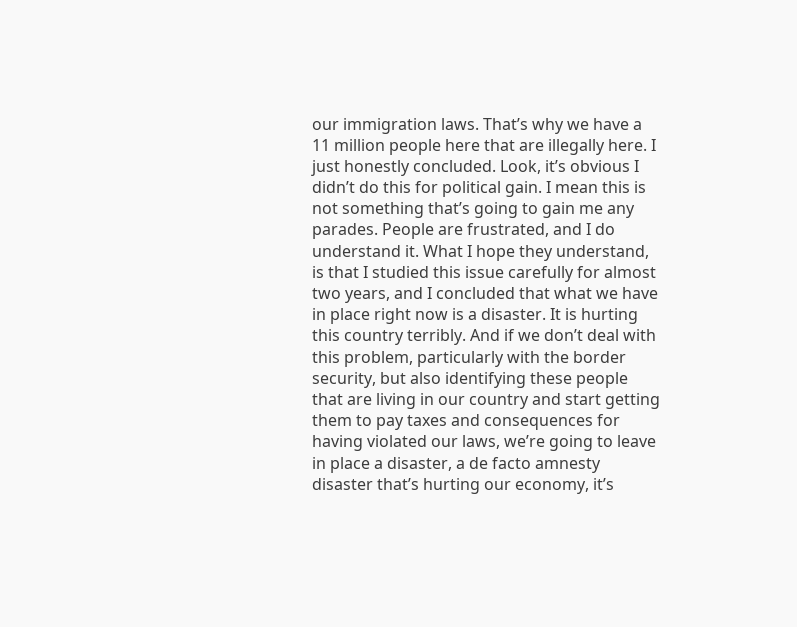our immigration laws. That’s why we have a 11 million people here that are illegally here. I just honestly concluded. Look, it’s obvious I didn’t do this for political gain. I mean this is not something that’s going to gain me any parades. People are frustrated, and I do understand it. What I hope they understand, is that I studied this issue carefully for almost two years, and I concluded that what we have in place right now is a disaster. It is hurting this country terribly. And if we don’t deal with this problem, particularly with the border security, but also identifying these people that are living in our country and start getting them to pay taxes and consequences for having violated our laws, we’re going to leave in place a disaster, a de facto amnesty disaster that’s hurting our economy, it’s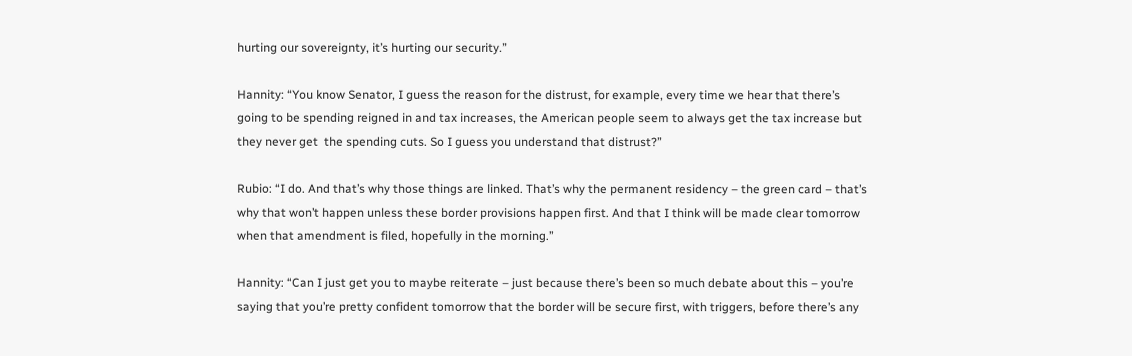hurting our sovereignty, it’s hurting our security.”

Hannity: “You know Senator, I guess the reason for the distrust, for example, every time we hear that there’s going to be spending reigned in and tax increases, the American people seem to always get the tax increase but they never get  the spending cuts. So I guess you understand that distrust?”

Rubio: “I do. And that’s why those things are linked. That’s why the permanent residency – the green card – that’s why that won’t happen unless these border provisions happen first. And that I think will be made clear tomorrow when that amendment is filed, hopefully in the morning.”

Hannity: “Can I just get you to maybe reiterate – just because there’s been so much debate about this – you’re saying that you’re pretty confident tomorrow that the border will be secure first, with triggers, before there’s any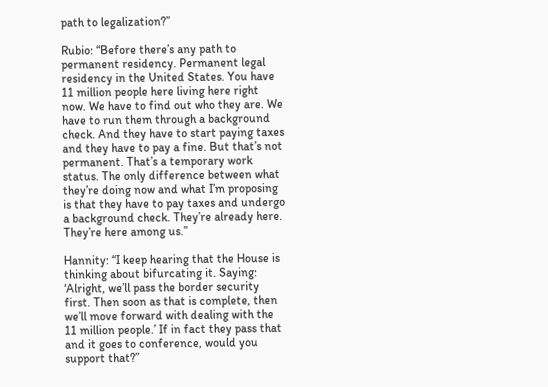path to legalization?”

Rubio: “Before there’s any path to permanent residency. Permanent legal residency in the United States. You have 11 million people here living here right now. We have to find out who they are. We have to run them through a background check. And they have to start paying taxes and they have to pay a fine. But that’s not permanent. That’s a temporary work status. The only difference between what they’re doing now and what I’m proposing is that they have to pay taxes and undergo a background check. They’re already here. They’re here among us.”

Hannity: “I keep hearing that the House is thinking about bifurcating it. Saying: ‘Alright, we’ll pass the border security first. Then soon as that is complete, then we’ll move forward with dealing with the 11 million people.’ If in fact they pass that and it goes to conference, would you support that?”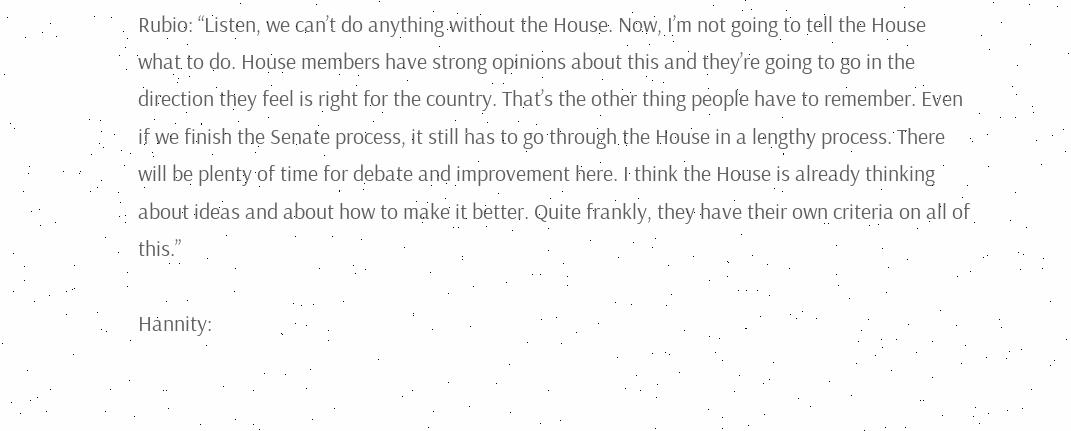Rubio: “Listen, we can’t do anything without the House. Now, I’m not going to tell the House what to do. House members have strong opinions about this and they’re going to go in the direction they feel is right for the country. That’s the other thing people have to remember. Even if we finish the Senate process, it still has to go through the House in a lengthy process. There will be plenty of time for debate and improvement here. I think the House is already thinking about ideas and about how to make it better. Quite frankly, they have their own criteria on all of this.”

Hannity: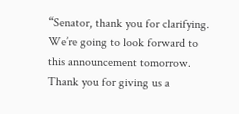“Senator, thank you for clarifying. We’re going to look forward to this announcement tomorrow. Thank you for giving us a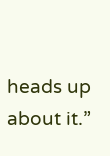heads up about it.”